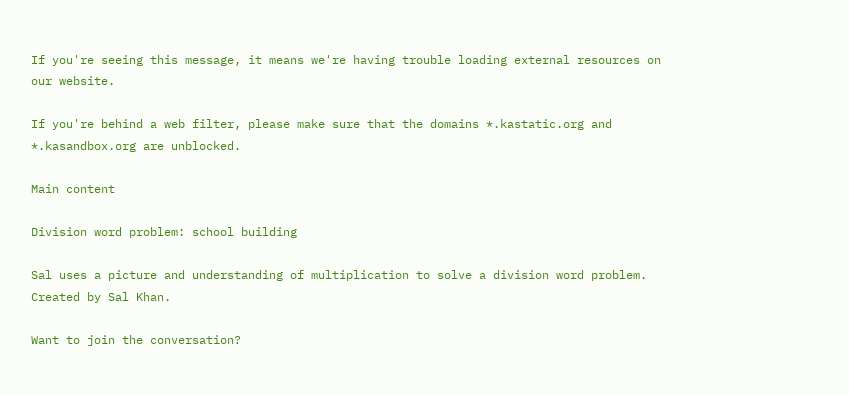If you're seeing this message, it means we're having trouble loading external resources on our website.

If you're behind a web filter, please make sure that the domains *.kastatic.org and *.kasandbox.org are unblocked.

Main content

Division word problem: school building

Sal uses a picture and understanding of multiplication to solve a division word problem.   Created by Sal Khan.

Want to join the conversation?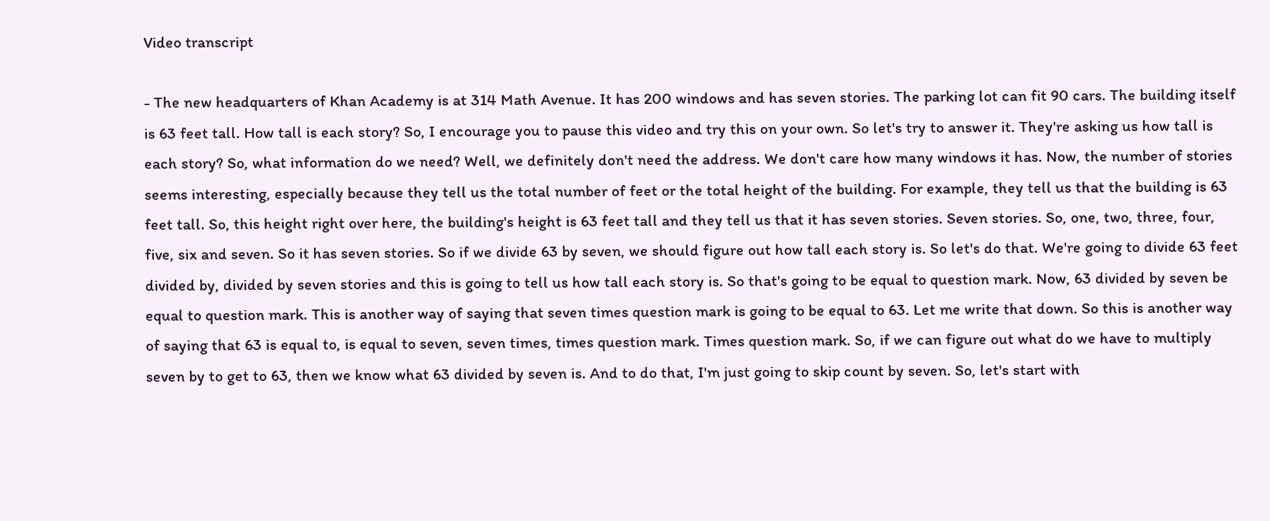Video transcript

- The new headquarters of Khan Academy is at 314 Math Avenue. It has 200 windows and has seven stories. The parking lot can fit 90 cars. The building itself is 63 feet tall. How tall is each story? So, I encourage you to pause this video and try this on your own. So let's try to answer it. They're asking us how tall is each story? So, what information do we need? Well, we definitely don't need the address. We don't care how many windows it has. Now, the number of stories seems interesting, especially because they tell us the total number of feet or the total height of the building. For example, they tell us that the building is 63 feet tall. So, this height right over here, the building's height is 63 feet tall and they tell us that it has seven stories. Seven stories. So, one, two, three, four, five, six and seven. So it has seven stories. So if we divide 63 by seven, we should figure out how tall each story is. So let's do that. We're going to divide 63 feet divided by, divided by seven stories and this is going to tell us how tall each story is. So that's going to be equal to question mark. Now, 63 divided by seven be equal to question mark. This is another way of saying that seven times question mark is going to be equal to 63. Let me write that down. So this is another way of saying that 63 is equal to, is equal to seven, seven times, times question mark. Times question mark. So, if we can figure out what do we have to multiply seven by to get to 63, then we know what 63 divided by seven is. And to do that, I'm just going to skip count by seven. So, let's start with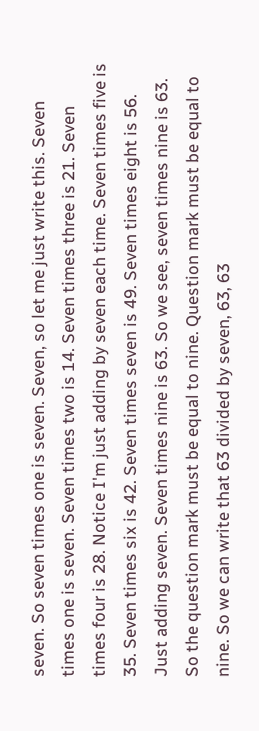seven. So seven times one is seven. Seven, so let me just write this. Seven times one is seven. Seven times two is 14. Seven times three is 21. Seven times four is 28. Notice I'm just adding by seven each time. Seven times five is 35. Seven times six is 42. Seven times seven is 49. Seven times eight is 56. Just adding seven. Seven times nine is 63. So we see, seven times nine is 63. So the question mark must be equal to nine. Question mark must be equal to nine. So we can write that 63 divided by seven, 63, 63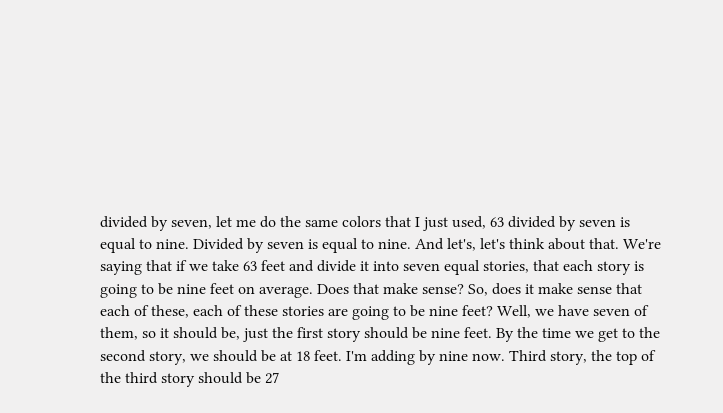divided by seven, let me do the same colors that I just used, 63 divided by seven is equal to nine. Divided by seven is equal to nine. And let's, let's think about that. We're saying that if we take 63 feet and divide it into seven equal stories, that each story is going to be nine feet on average. Does that make sense? So, does it make sense that each of these, each of these stories are going to be nine feet? Well, we have seven of them, so it should be, just the first story should be nine feet. By the time we get to the second story, we should be at 18 feet. I'm adding by nine now. Third story, the top of the third story should be 27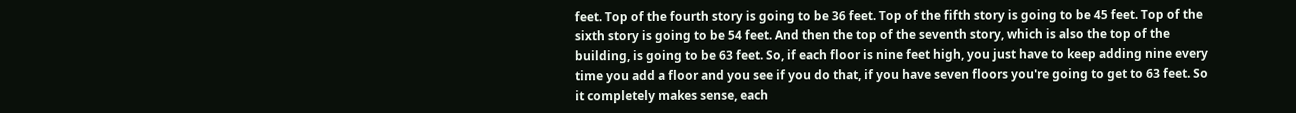feet. Top of the fourth story is going to be 36 feet. Top of the fifth story is going to be 45 feet. Top of the sixth story is going to be 54 feet. And then the top of the seventh story, which is also the top of the building, is going to be 63 feet. So, if each floor is nine feet high, you just have to keep adding nine every time you add a floor and you see if you do that, if you have seven floors you're going to get to 63 feet. So it completely makes sense, each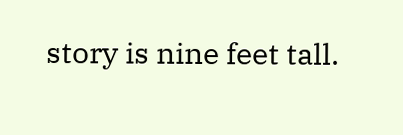story is nine feet tall.